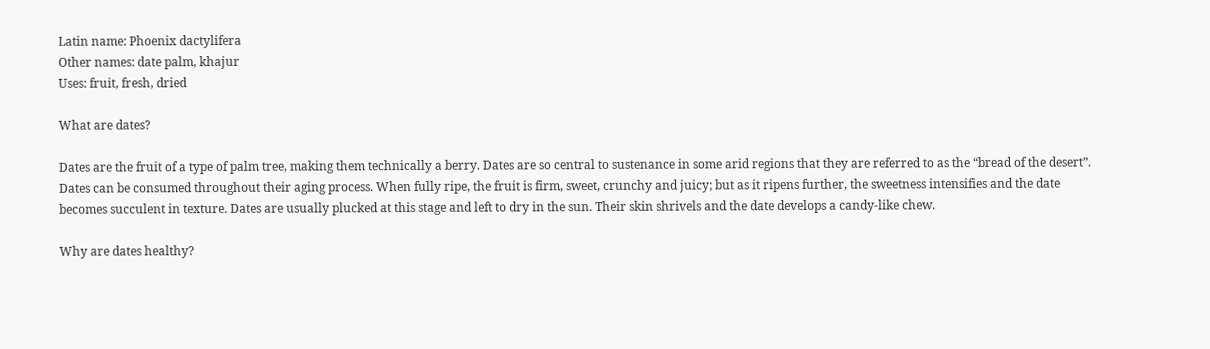Latin name: Phoenix dactylifera
Other names: date palm, khajur
Uses: fruit, fresh, dried

What are dates?

Dates are the fruit of a type of palm tree, making them technically a berry. Dates are so central to sustenance in some arid regions that they are referred to as the “bread of the desert”. Dates can be consumed throughout their aging process. When fully ripe, the fruit is firm, sweet, crunchy and juicy; but as it ripens further, the sweetness intensifies and the date becomes succulent in texture. Dates are usually plucked at this stage and left to dry in the sun. Their skin shrivels and the date develops a candy-like chew.

Why are dates healthy?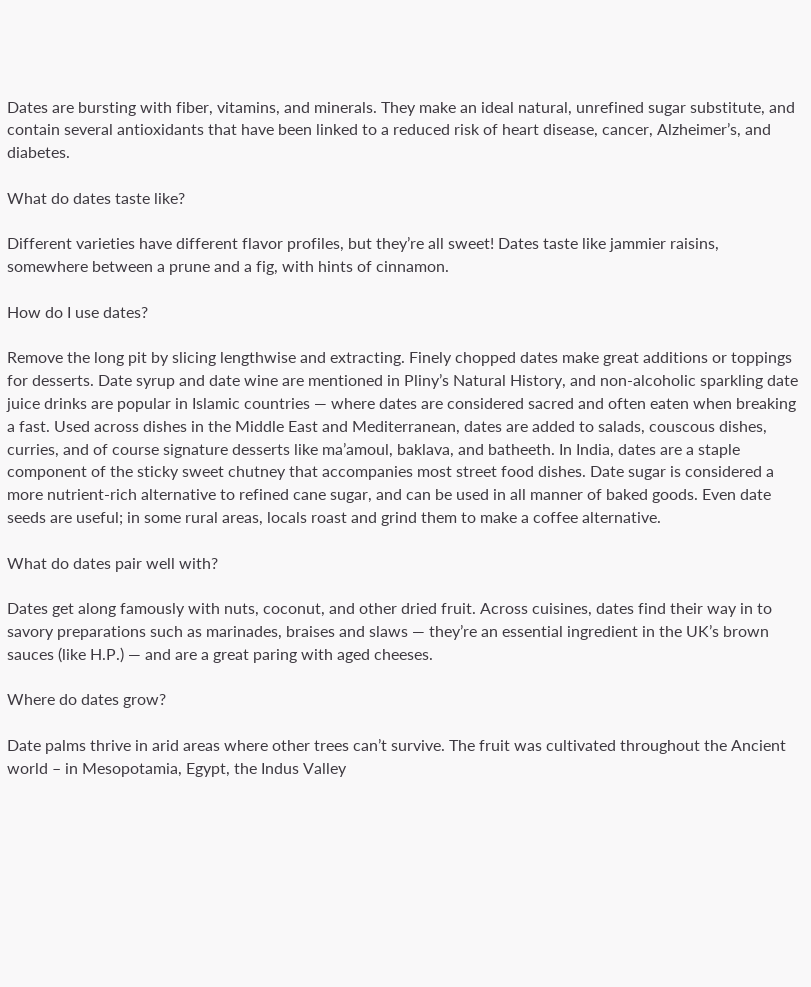Dates are bursting with fiber, vitamins, and minerals. They make an ideal natural, unrefined sugar substitute, and contain several antioxidants that have been linked to a reduced risk of heart disease, cancer, Alzheimer’s, and diabetes.

What do dates taste like?

Different varieties have different flavor profiles, but they’re all sweet! Dates taste like jammier raisins, somewhere between a prune and a fig, with hints of cinnamon.

How do I use dates?

Remove the long pit by slicing lengthwise and extracting. Finely chopped dates make great additions or toppings for desserts. Date syrup and date wine are mentioned in Pliny’s Natural History, and non-alcoholic sparkling date juice drinks are popular in Islamic countries — where dates are considered sacred and often eaten when breaking a fast. Used across dishes in the Middle East and Mediterranean, dates are added to salads, couscous dishes, curries, and of course signature desserts like ma’amoul, baklava, and batheeth. In India, dates are a staple component of the sticky sweet chutney that accompanies most street food dishes. Date sugar is considered a more nutrient-rich alternative to refined cane sugar, and can be used in all manner of baked goods. Even date seeds are useful; in some rural areas, locals roast and grind them to make a coffee alternative.

What do dates pair well with?

Dates get along famously with nuts, coconut, and other dried fruit. Across cuisines, dates find their way in to savory preparations such as marinades, braises and slaws — they’re an essential ingredient in the UK’s brown sauces (like H.P.) — and are a great paring with aged cheeses.

Where do dates grow?

Date palms thrive in arid areas where other trees can’t survive. The fruit was cultivated throughout the Ancient world – in Mesopotamia, Egypt, the Indus Valley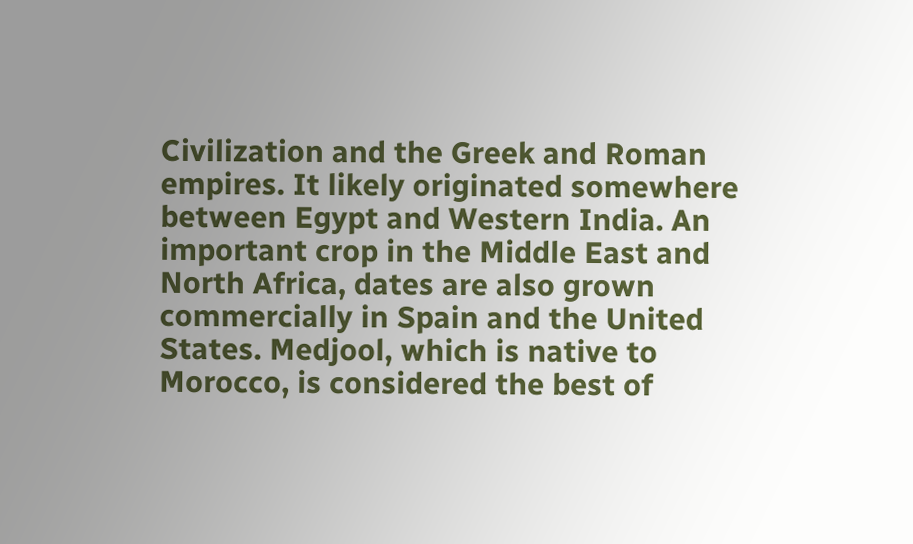Civilization and the Greek and Roman empires. It likely originated somewhere between Egypt and Western India. An important crop in the Middle East and North Africa, dates are also grown commercially in Spain and the United States. Medjool, which is native to Morocco, is considered the best of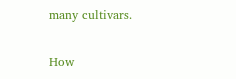many cultivars.

How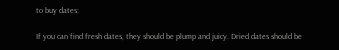to buy dates:

If you can find fresh dates, they should be plump and juicy. Dried dates should be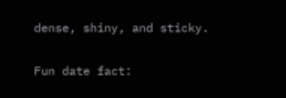dense, shiny, and sticky.

Fun date fact: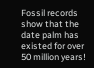Fossil records show that the date palm has existed for over 50 million years!